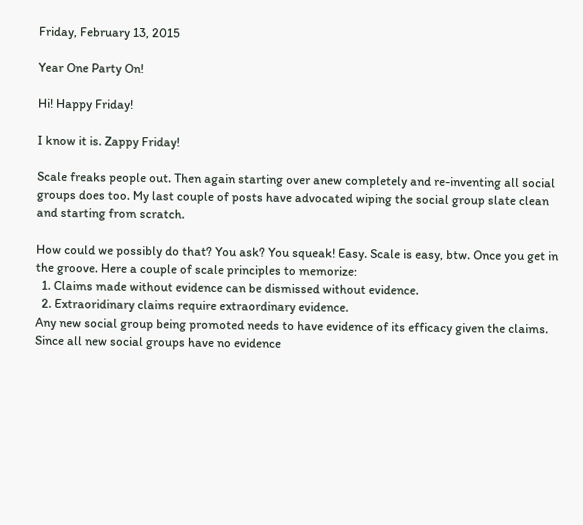Friday, February 13, 2015

Year One Party On!

Hi! Happy Friday!

I know it is. Zappy Friday!

Scale freaks people out. Then again starting over anew completely and re-inventing all social groups does too. My last couple of posts have advocated wiping the social group slate clean and starting from scratch.

How could we possibly do that? You ask? You squeak! Easy. Scale is easy, btw. Once you get in the groove. Here a couple of scale principles to memorize:
  1. Claims made without evidence can be dismissed without evidence.
  2. Extraoridinary claims require extraordinary evidence.
Any new social group being promoted needs to have evidence of its efficacy given the claims. Since all new social groups have no evidence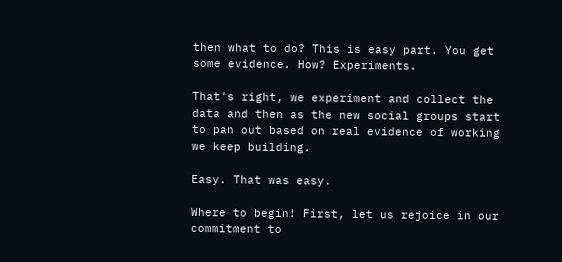then what to do? This is easy part. You get some evidence. How? Experiments.

That's right, we experiment and collect the data and then as the new social groups start to pan out based on real evidence of working we keep building.

Easy. That was easy.

Where to begin! First, let us rejoice in our commitment to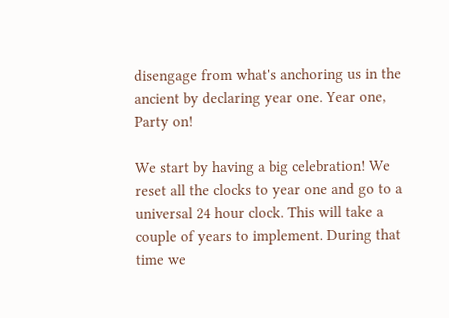disengage from what's anchoring us in the ancient by declaring year one. Year one, Party on!

We start by having a big celebration! We reset all the clocks to year one and go to a universal 24 hour clock. This will take a couple of years to implement. During that time we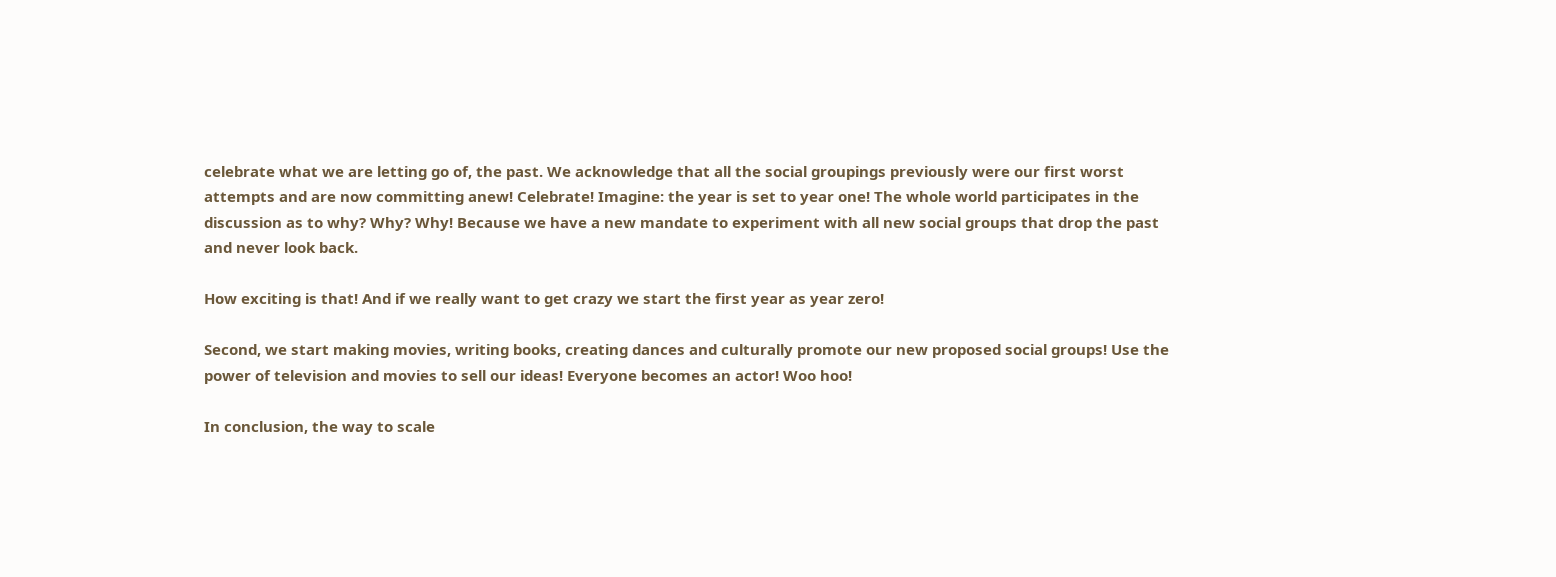celebrate what we are letting go of, the past. We acknowledge that all the social groupings previously were our first worst attempts and are now committing anew! Celebrate! Imagine: the year is set to year one! The whole world participates in the discussion as to why? Why? Why! Because we have a new mandate to experiment with all new social groups that drop the past and never look back.

How exciting is that! And if we really want to get crazy we start the first year as year zero!

Second, we start making movies, writing books, creating dances and culturally promote our new proposed social groups! Use the power of television and movies to sell our ideas! Everyone becomes an actor! Woo hoo!

In conclusion, the way to scale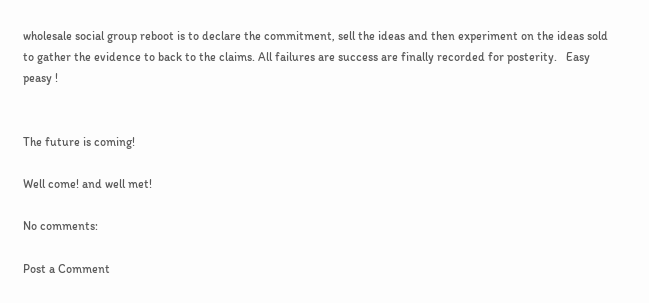wholesale social group reboot is to declare the commitment, sell the ideas and then experiment on the ideas sold to gather the evidence to back to the claims. All failures are success are finally recorded for posterity.   Easy peasy !


The future is coming!

Well come! and well met!

No comments:

Post a Comment